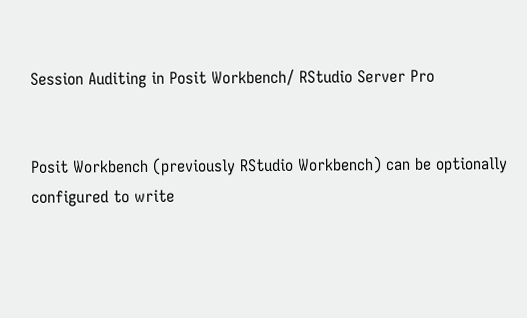Session Auditing in Posit Workbench/ RStudio Server Pro


Posit Workbench (previously RStudio Workbench) can be optionally configured to write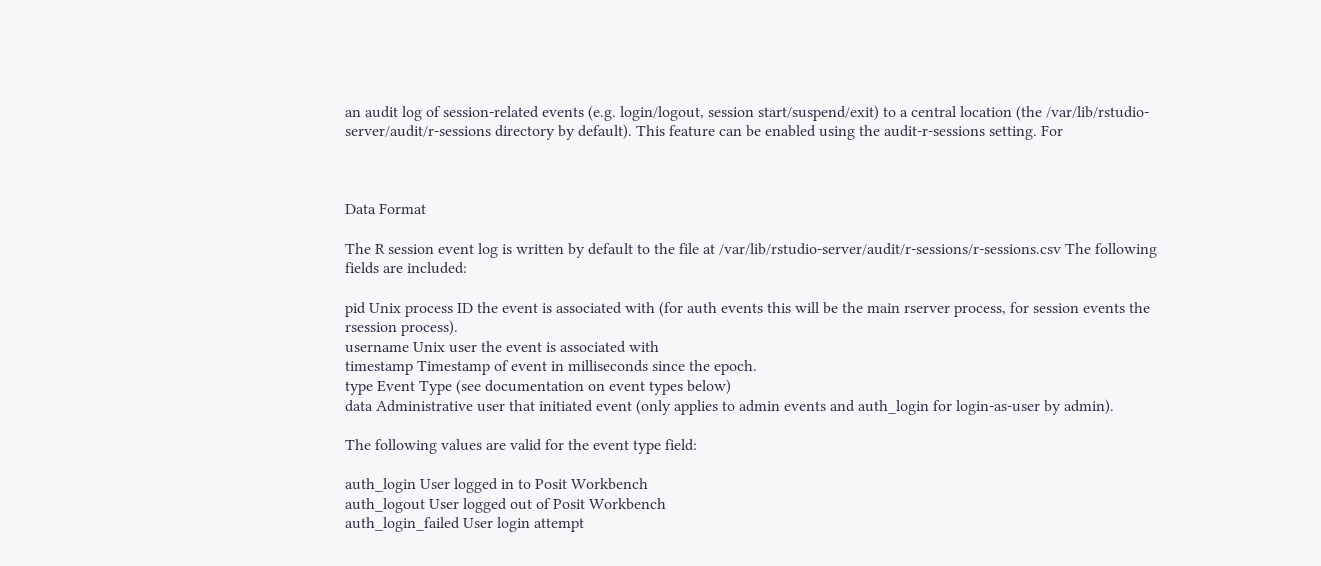an audit log of session-related events (e.g. login/logout, session start/suspend/exit) to a central location (the /var/lib/rstudio-server/audit/r-sessions directory by default). This feature can be enabled using the audit-r-sessions setting. For



Data Format

The R session event log is written by default to the file at /var/lib/rstudio-server/audit/r-sessions/r-sessions.csv The following fields are included:

pid Unix process ID the event is associated with (for auth events this will be the main rserver process, for session events the rsession process).
username Unix user the event is associated with
timestamp Timestamp of event in milliseconds since the epoch.
type Event Type (see documentation on event types below)
data Administrative user that initiated event (only applies to admin events and auth_login for login-as-user by admin).

The following values are valid for the event type field:

auth_login User logged in to Posit Workbench
auth_logout User logged out of Posit Workbench
auth_login_failed User login attempt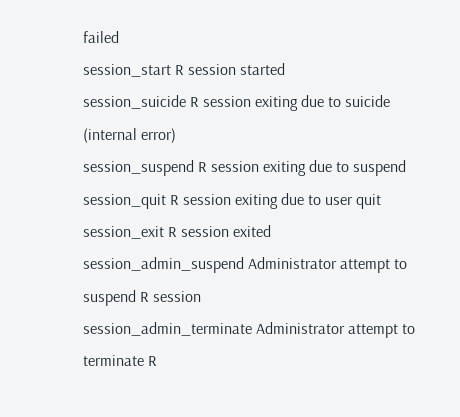failed
session_start R session started
session_suicide R session exiting due to suicide (internal error)
session_suspend R session exiting due to suspend
session_quit R session exiting due to user quit
session_exit R session exited
session_admin_suspend Administrator attempt to suspend R session
session_admin_terminate Administrator attempt to terminate R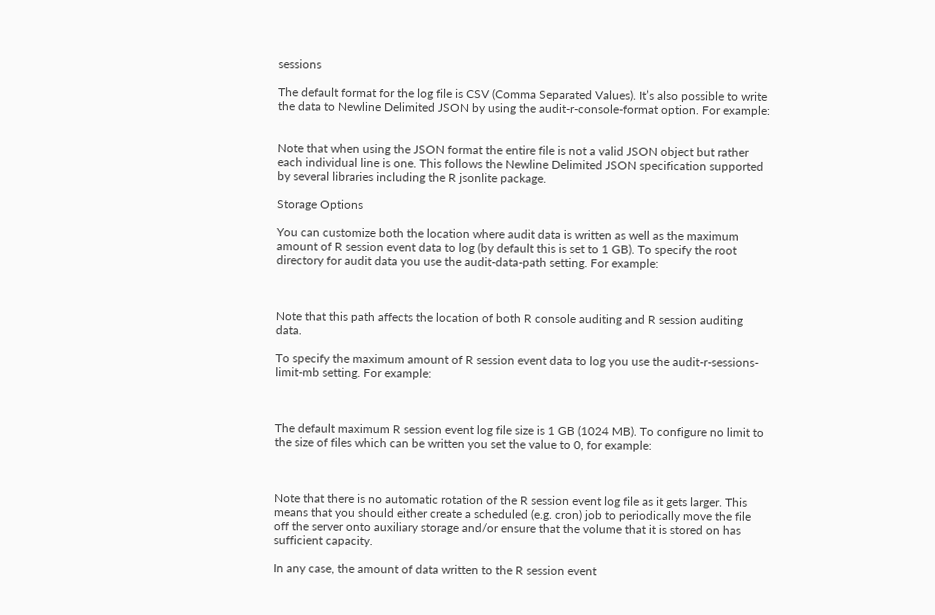sessions

The default format for the log file is CSV (Comma Separated Values). It’s also possible to write the data to Newline Delimited JSON by using the audit-r-console-format option. For example:


Note that when using the JSON format the entire file is not a valid JSON object but rather each individual line is one. This follows the Newline Delimited JSON specification supported by several libraries including the R jsonlite package.

Storage Options

You can customize both the location where audit data is written as well as the maximum amount of R session event data to log (by default this is set to 1 GB). To specify the root directory for audit data you use the audit-data-path setting. For example:



Note that this path affects the location of both R console auditing and R session auditing data.

To specify the maximum amount of R session event data to log you use the audit-r-sessions-limit-mb setting. For example:



The default maximum R session event log file size is 1 GB (1024 MB). To configure no limit to the size of files which can be written you set the value to 0, for example:



Note that there is no automatic rotation of the R session event log file as it gets larger. This means that you should either create a scheduled (e.g. cron) job to periodically move the file off the server onto auxiliary storage and/or ensure that the volume that it is stored on has sufficient capacity.

In any case, the amount of data written to the R session event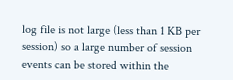log file is not large (less than 1 KB per session) so a large number of session events can be stored within the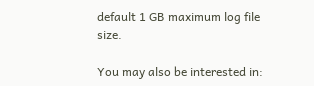default 1 GB maximum log file size.

You may also be interested in: